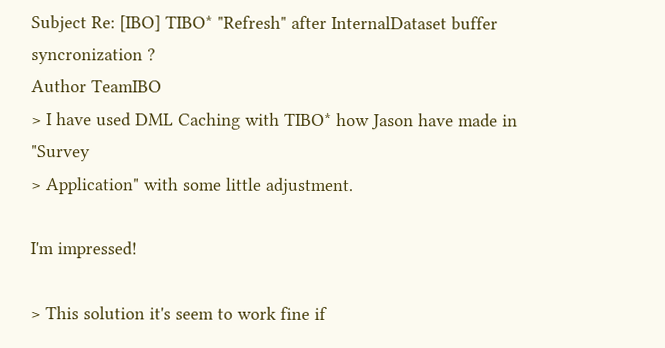Subject Re: [IBO] TIBO* "Refresh" after InternalDataset buffer syncronization ?
Author TeamIBO
> I have used DML Caching with TIBO* how Jason have made in "Survey
> Application" with some little adjustment.

I'm impressed!

> This solution it's seem to work fine if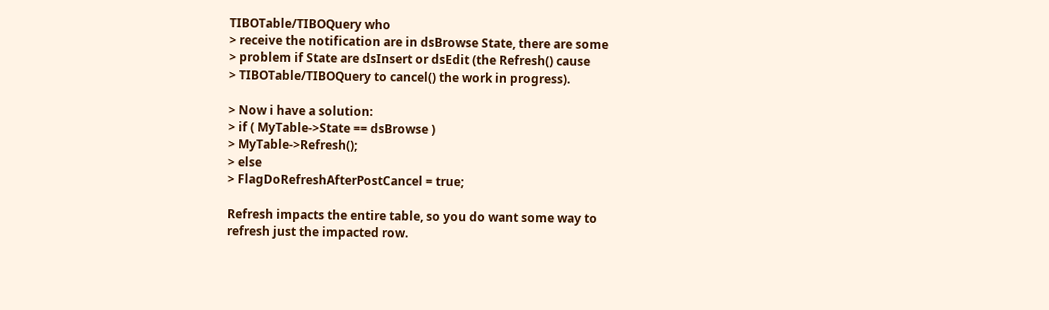TIBOTable/TIBOQuery who
> receive the notification are in dsBrowse State, there are some
> problem if State are dsInsert or dsEdit (the Refresh() cause
> TIBOTable/TIBOQuery to cancel() the work in progress).

> Now i have a solution:
> if ( MyTable->State == dsBrowse )
> MyTable->Refresh();
> else
> FlagDoRefreshAfterPostCancel = true;

Refresh impacts the entire table, so you do want some way to
refresh just the impacted row.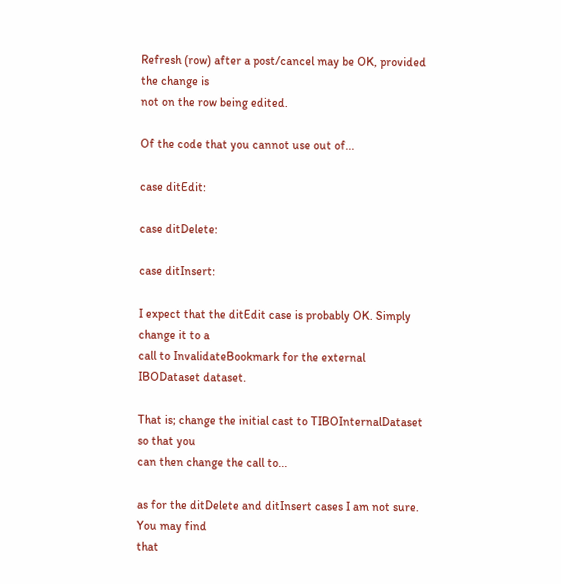Refresh (row) after a post/cancel may be OK, provided the change is
not on the row being edited.

Of the code that you cannot use out of...

case ditEdit:

case ditDelete:

case ditInsert:

I expect that the ditEdit case is probably OK. Simply change it to a
call to InvalidateBookmark for the external IBODataset dataset.

That is; change the initial cast to TIBOInternalDataset so that you
can then change the call to...

as for the ditDelete and ditInsert cases I am not sure. You may find
that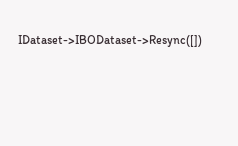IDataset->IBODataset->Resync([])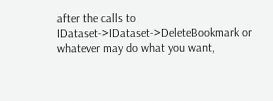after the calls to
IDataset->IDataset->DeleteBookmark or whatever may do what you want,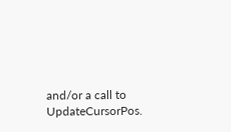and/or a call to UpdateCursorPos.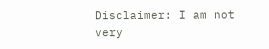Disclaimer: I am not very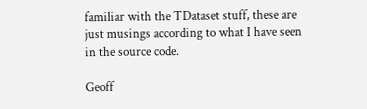familiar with the TDataset stuff, these are
just musings according to what I have seen in the source code.

Geoff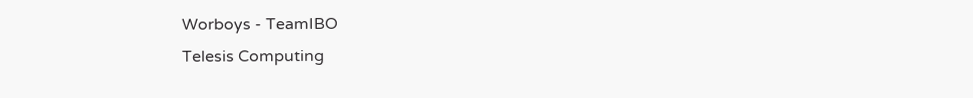Worboys - TeamIBO
Telesis Computing